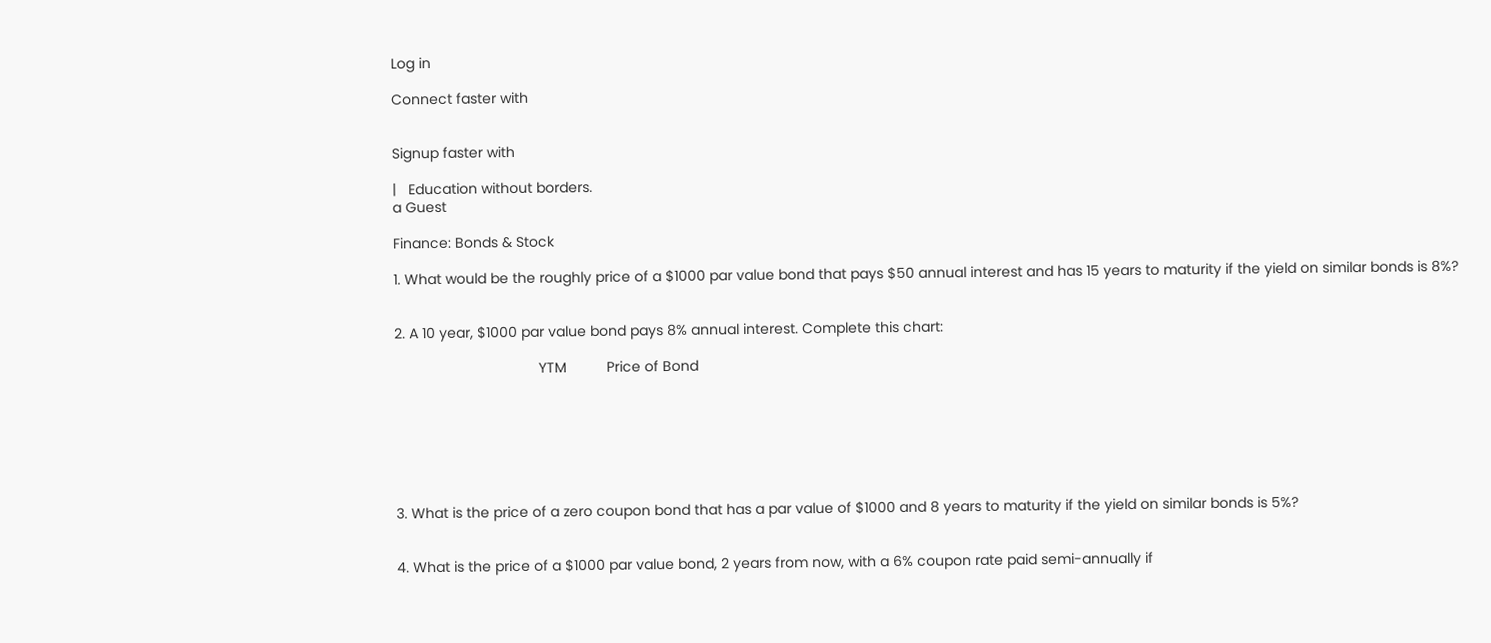Log in

Connect faster with


Signup faster with

|   Education without borders.
a Guest

Finance: Bonds & Stock

1. What would be the roughly price of a $1000 par value bond that pays $50 annual interest and has 15 years to maturity if the yield on similar bonds is 8%?


2. A 10 year, $1000 par value bond pays 8% annual interest. Complete this chart:

                                    YTM          Price of Bond







3. What is the price of a zero coupon bond that has a par value of $1000 and 8 years to maturity if the yield on similar bonds is 5%?


4. What is the price of a $1000 par value bond, 2 years from now, with a 6% coupon rate paid semi-annually if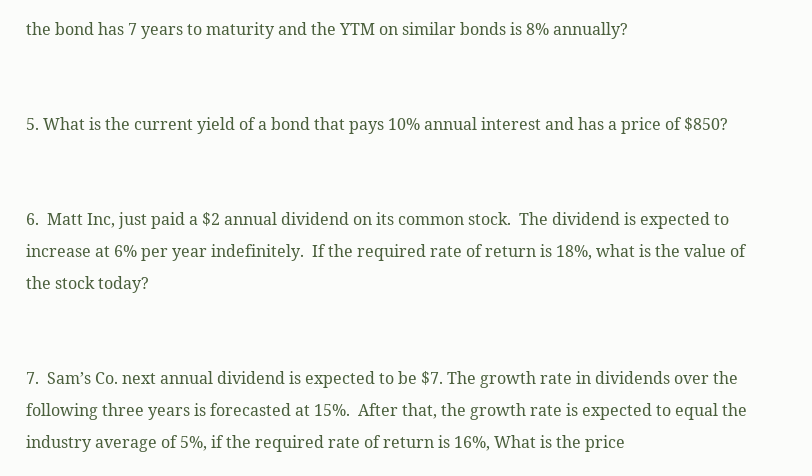the bond has 7 years to maturity and the YTM on similar bonds is 8% annually?


5. What is the current yield of a bond that pays 10% annual interest and has a price of $850?


6.  Matt Inc, just paid a $2 annual dividend on its common stock.  The dividend is expected to increase at 6% per year indefinitely.  If the required rate of return is 18%, what is the value of the stock today?


7.  Sam’s Co. next annual dividend is expected to be $7. The growth rate in dividends over the following three years is forecasted at 15%.  After that, the growth rate is expected to equal the industry average of 5%, if the required rate of return is 16%, What is the price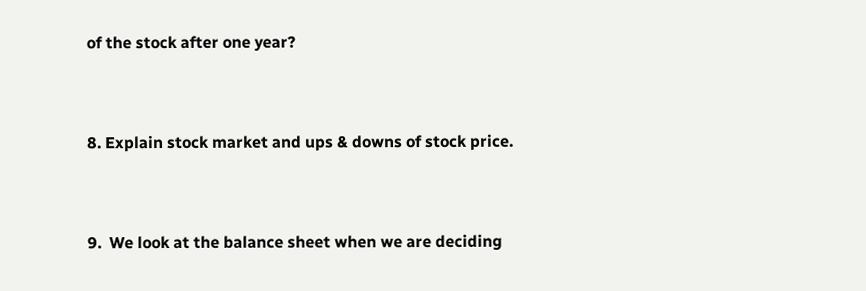of the stock after one year?


8. Explain stock market and ups & downs of stock price.


9.  We look at the balance sheet when we are deciding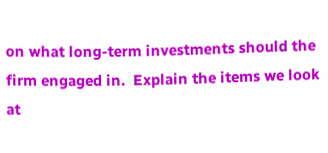on what long-term investments should the firm engaged in.  Explain the items we look at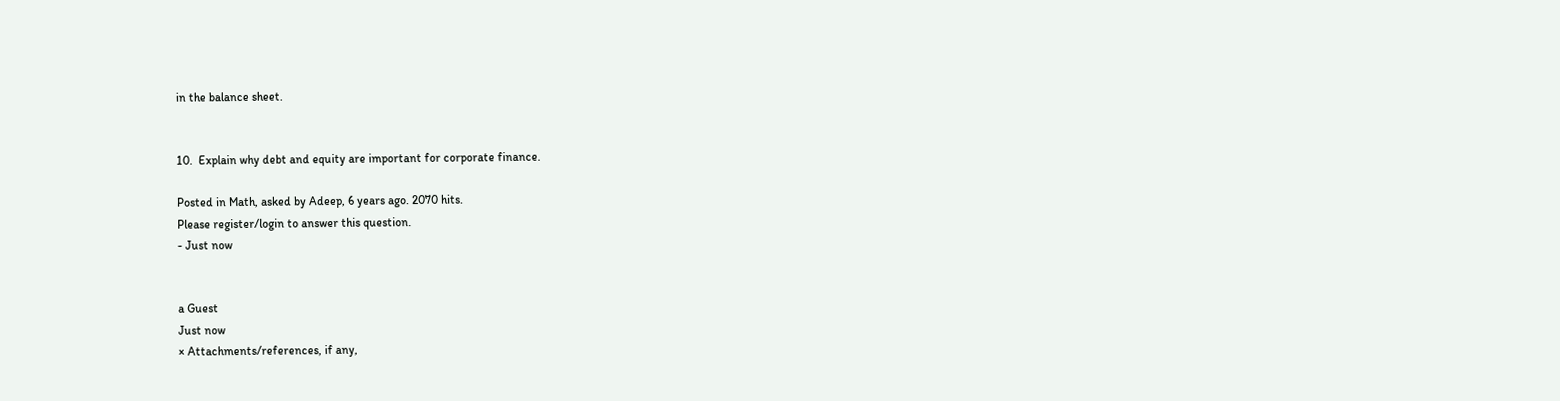in the balance sheet.


10.  Explain why debt and equity are important for corporate finance.

Posted in Math, asked by Adeep, 6 years ago. 2070 hits.
Please register/login to answer this question.
- Just now


a Guest
Just now
× Attachments/references, if any,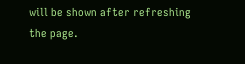will be shown after refreshing the page.